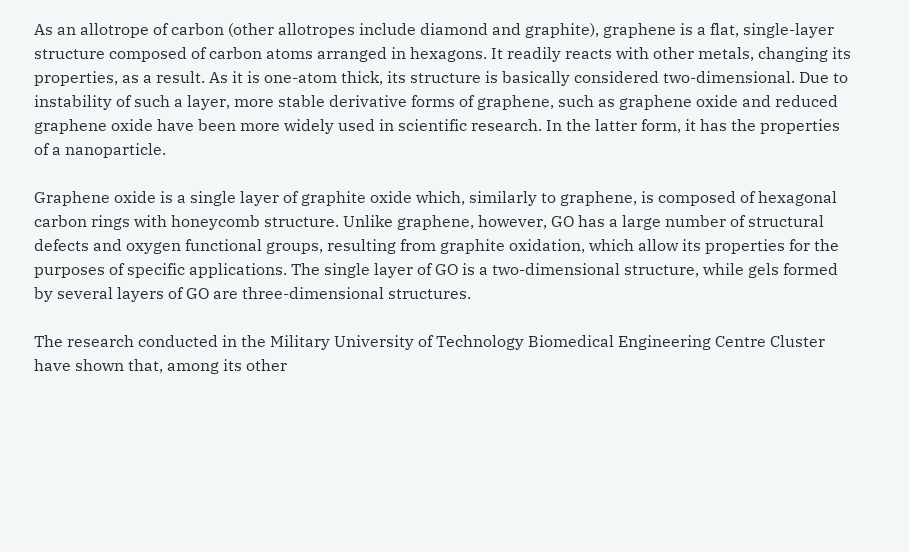As an allotrope of carbon (other allotropes include diamond and graphite), graphene is a flat, single-layer structure composed of carbon atoms arranged in hexagons. It readily reacts with other metals, changing its properties, as a result. As it is one-atom thick, its structure is basically considered two-dimensional. Due to instability of such a layer, more stable derivative forms of graphene, such as graphene oxide and reduced graphene oxide have been more widely used in scientific research. In the latter form, it has the properties of a nanoparticle.

Graphene oxide is a single layer of graphite oxide which, similarly to graphene, is composed of hexagonal carbon rings with honeycomb structure. Unlike graphene, however, GO has a large number of structural defects and oxygen functional groups, resulting from graphite oxidation, which allow its properties for the purposes of specific applications. The single layer of GO is a two-dimensional structure, while gels formed by several layers of GO are three-dimensional structures.

The research conducted in the Military University of Technology Biomedical Engineering Centre Cluster have shown that, among its other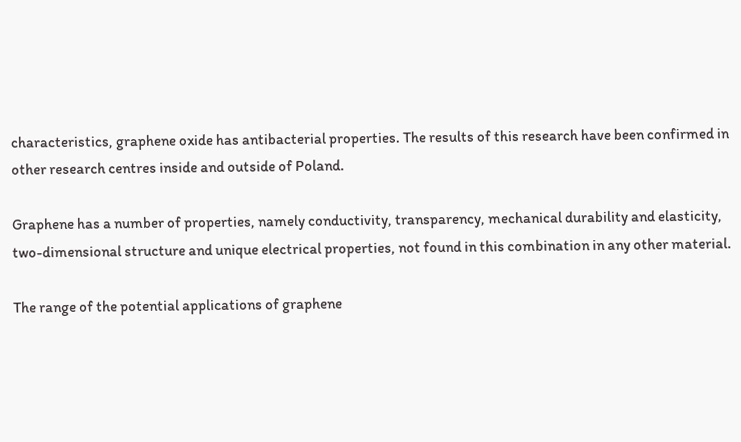characteristics, graphene oxide has antibacterial properties. The results of this research have been confirmed in other research centres inside and outside of Poland.

Graphene has a number of properties, namely conductivity, transparency, mechanical durability and elasticity, two-dimensional structure and unique electrical properties, not found in this combination in any other material.

The range of the potential applications of graphene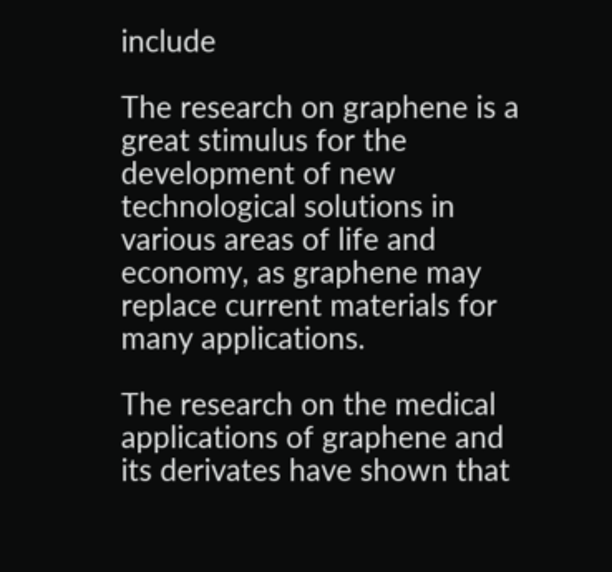include

The research on graphene is a great stimulus for the development of new technological solutions in various areas of life and economy, as graphene may replace current materials for many applications.

The research on the medical applications of graphene and its derivates have shown that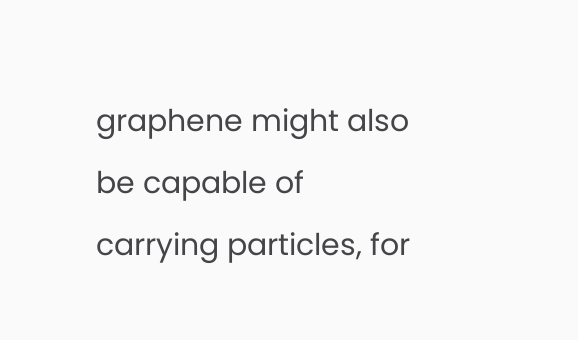graphene might also be capable of carrying particles, for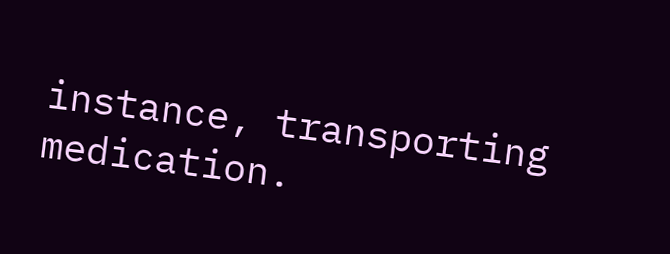instance, transporting medication.